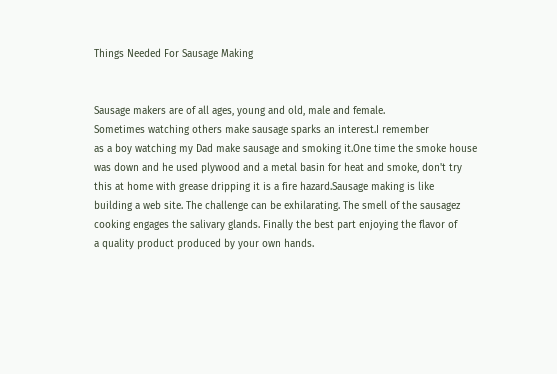Things Needed For Sausage Making


Sausage makers are of all ages, young and old, male and female.
Sometimes watching others make sausage sparks an interest.I remember
as a boy watching my Dad make sausage and smoking it.One time the smoke house
was down and he used plywood and a metal basin for heat and smoke, don't try
this at home with grease dripping it is a fire hazard.Sausage making is like
building a web site. The challenge can be exhilarating. The smell of the sausagez
cooking engages the salivary glands. Finally the best part enjoying the flavor of
a quality product produced by your own hands.